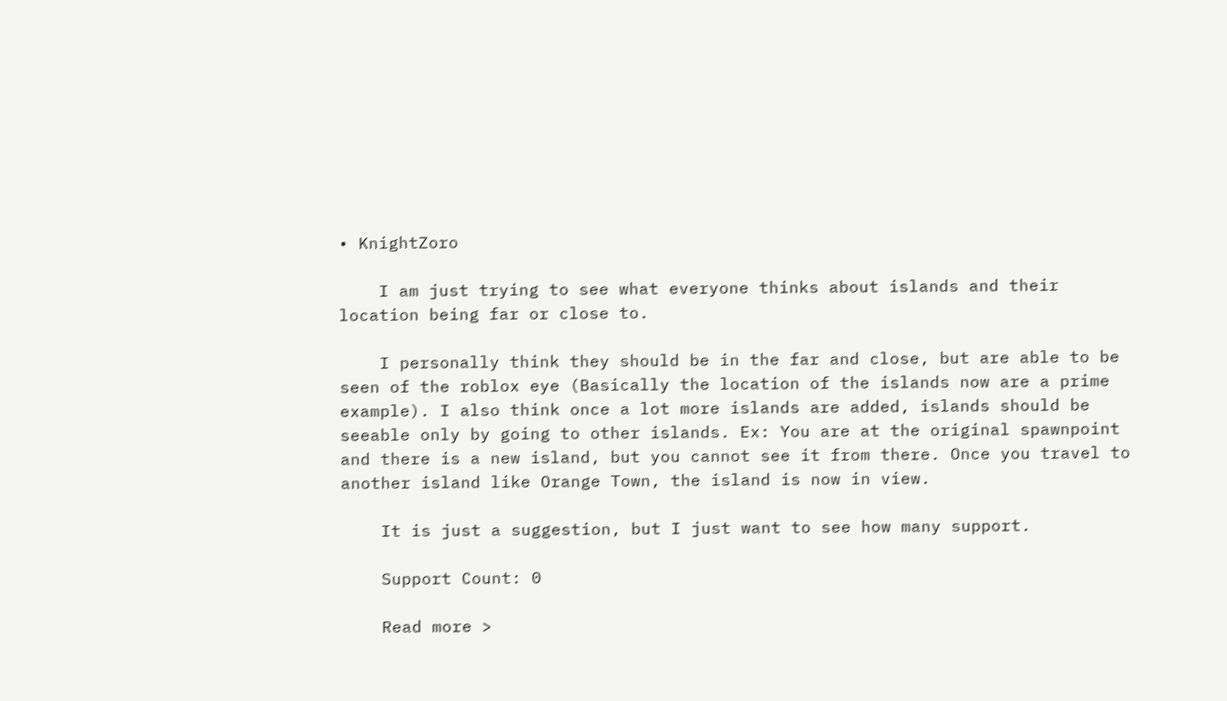• KnightZoro

    I am just trying to see what everyone thinks about islands and their location being far or close to.

    I personally think they should be in the far and close, but are able to be seen of the roblox eye (Basically the location of the islands now are a prime example). I also think once a lot more islands are added, islands should be seeable only by going to other islands. Ex: You are at the original spawnpoint and there is a new island, but you cannot see it from there. Once you travel to another island like Orange Town, the island is now in view.

    It is just a suggestion, but I just want to see how many support.

    Support Count: 0

    Read more >